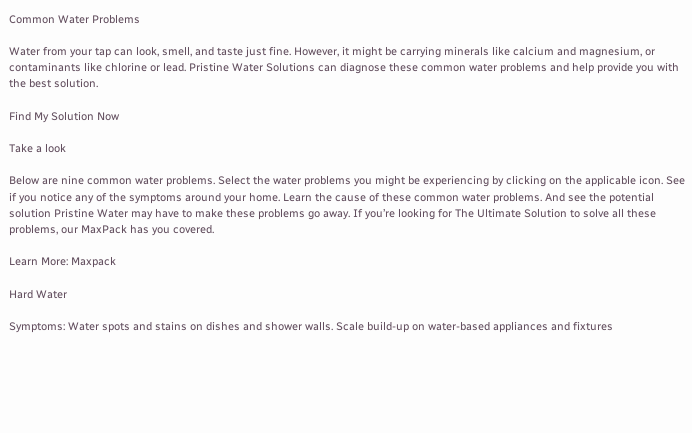Common Water Problems

Water from your tap can look, smell, and taste just fine. However, it might be carrying minerals like calcium and magnesium, or contaminants like chlorine or lead. Pristine Water Solutions can diagnose these common water problems and help provide you with the best solution.

Find My Solution Now

Take a look

Below are nine common water problems. Select the water problems you might be experiencing by clicking on the applicable icon. See if you notice any of the symptoms around your home. Learn the cause of these common water problems. And see the potential solution Pristine Water may have to make these problems go away. If you’re looking for The Ultimate Solution to solve all these problems, our MaxPack has you covered.

Learn More: Maxpack

Hard Water

Symptoms: Water spots and stains on dishes and shower walls. Scale build-up on water-based appliances and fixtures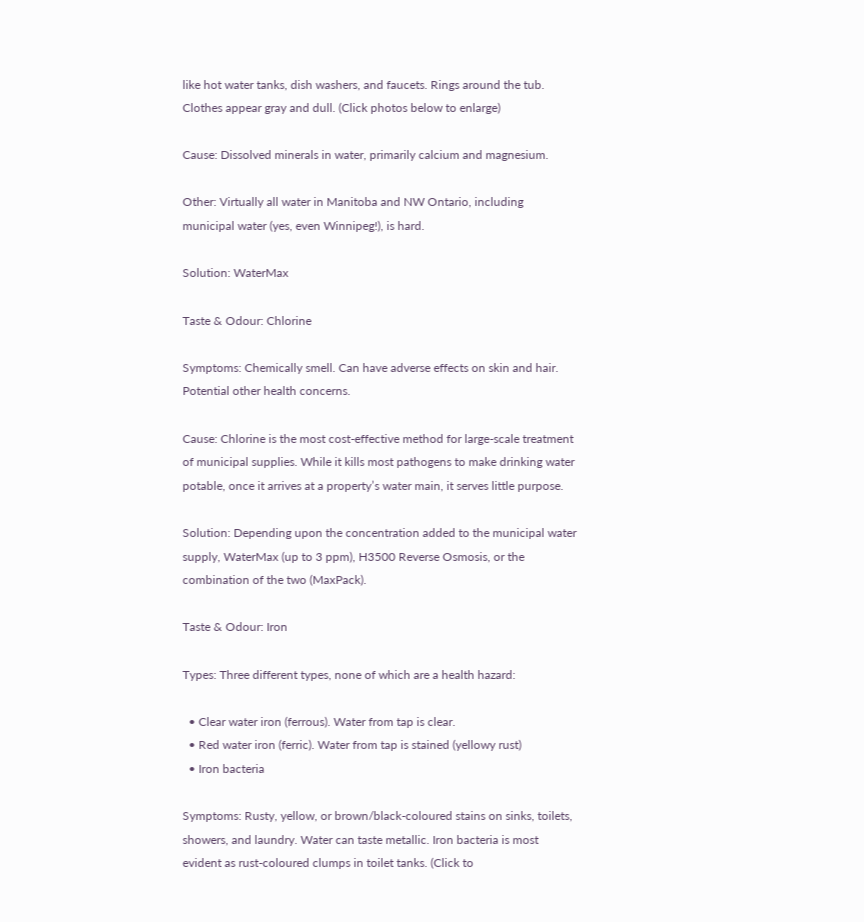like hot water tanks, dish washers, and faucets. Rings around the tub. Clothes appear gray and dull. (Click photos below to enlarge)

Cause: Dissolved minerals in water, primarily calcium and magnesium.

Other: Virtually all water in Manitoba and NW Ontario, including municipal water (yes, even Winnipeg!), is hard.

Solution: WaterMax

Taste & Odour: Chlorine

Symptoms: Chemically smell. Can have adverse effects on skin and hair. Potential other health concerns.

Cause: Chlorine is the most cost-effective method for large-scale treatment of municipal supplies. While it kills most pathogens to make drinking water potable, once it arrives at a property’s water main, it serves little purpose.

Solution: Depending upon the concentration added to the municipal water supply, WaterMax (up to 3 ppm), H3500 Reverse Osmosis, or the combination of the two (MaxPack).

Taste & Odour: Iron

Types: Three different types, none of which are a health hazard:

  • Clear water iron (ferrous). Water from tap is clear.
  • Red water iron (ferric). Water from tap is stained (yellowy rust)
  • Iron bacteria

Symptoms: Rusty, yellow, or brown/black-coloured stains on sinks, toilets, showers, and laundry. Water can taste metallic. Iron bacteria is most evident as rust-coloured clumps in toilet tanks. (Click to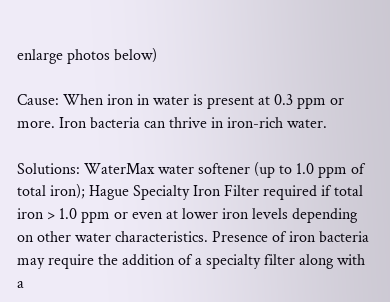enlarge photos below)

Cause: When iron in water is present at 0.3 ppm or more. Iron bacteria can thrive in iron-rich water.

Solutions: WaterMax water softener (up to 1.0 ppm of total iron); Hague Specialty Iron Filter required if total iron > 1.0 ppm or even at lower iron levels depending on other water characteristics. Presence of iron bacteria may require the addition of a specialty filter along with a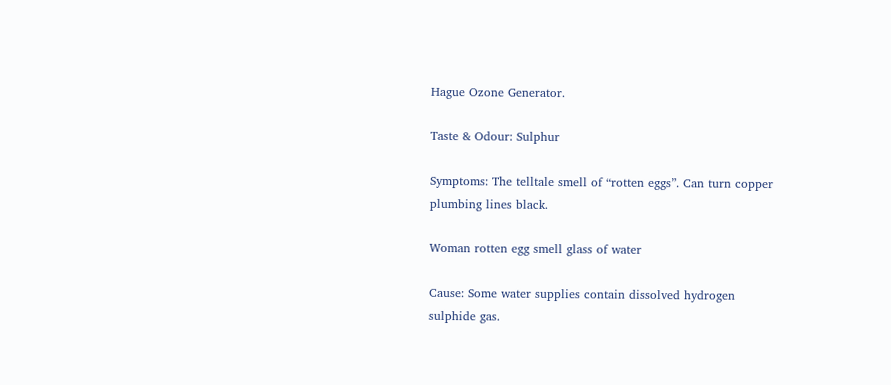Hague Ozone Generator.

Taste & Odour: Sulphur

Symptoms: The telltale smell of “rotten eggs”. Can turn copper plumbing lines black.

Woman rotten egg smell glass of water

Cause: Some water supplies contain dissolved hydrogen sulphide gas.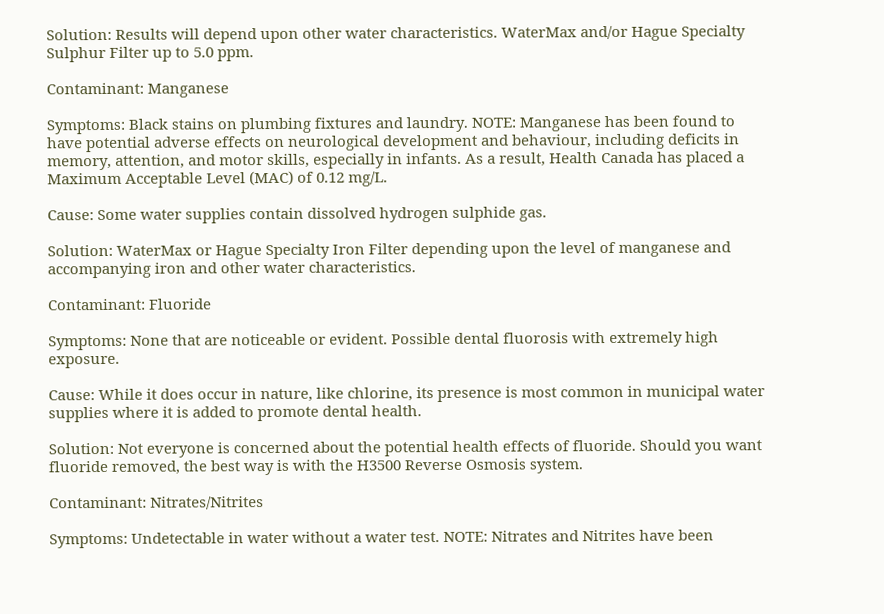Solution: Results will depend upon other water characteristics. WaterMax and/or Hague Specialty Sulphur Filter up to 5.0 ppm.

Contaminant: Manganese

Symptoms: Black stains on plumbing fixtures and laundry. NOTE: Manganese has been found to have potential adverse effects on neurological development and behaviour, including deficits in memory, attention, and motor skills, especially in infants. As a result, Health Canada has placed a Maximum Acceptable Level (MAC) of 0.12 mg/L.

Cause: Some water supplies contain dissolved hydrogen sulphide gas.

Solution: WaterMax or Hague Specialty Iron Filter depending upon the level of manganese and accompanying iron and other water characteristics.

Contaminant: Fluoride

Symptoms: None that are noticeable or evident. Possible dental fluorosis with extremely high exposure.

Cause: While it does occur in nature, like chlorine, its presence is most common in municipal water supplies where it is added to promote dental health.

Solution: Not everyone is concerned about the potential health effects of fluoride. Should you want fluoride removed, the best way is with the H3500 Reverse Osmosis system.

Contaminant: Nitrates/Nitrites

Symptoms: Undetectable in water without a water test. NOTE: Nitrates and Nitrites have been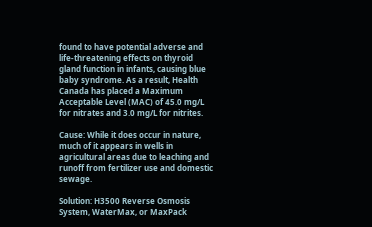found to have potential adverse and life-threatening effects on thyroid gland function in infants, causing blue baby syndrome. As a result, Health Canada has placed a Maximum Acceptable Level (MAC) of 45.0 mg/L for nitrates and 3.0 mg/L for nitrites.

Cause: While it does occur in nature, much of it appears in wells in agricultural areas due to leaching and runoff from fertilizer use and domestic sewage.

Solution: H3500 Reverse Osmosis System, WaterMax, or MaxPack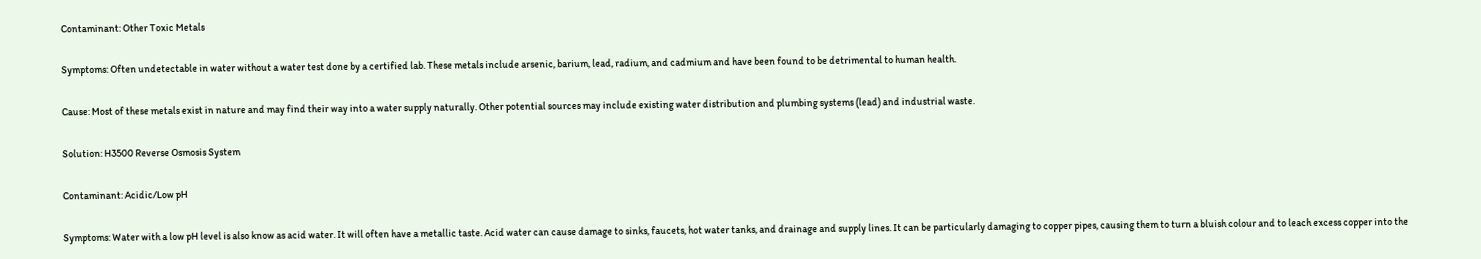Contaminant: Other Toxic Metals

Symptoms: Often undetectable in water without a water test done by a certified lab. These metals include arsenic, barium, lead, radium, and cadmium and have been found to be detrimental to human health.

Cause: Most of these metals exist in nature and may find their way into a water supply naturally. Other potential sources may include existing water distribution and plumbing systems (lead) and industrial waste.

Solution: H3500 Reverse Osmosis System

Contaminant: Acidic/Low pH

Symptoms: Water with a low pH level is also know as acid water. It will often have a metallic taste. Acid water can cause damage to sinks, faucets, hot water tanks, and drainage and supply lines. It can be particularly damaging to copper pipes, causing them to turn a bluish colour and to leach excess copper into the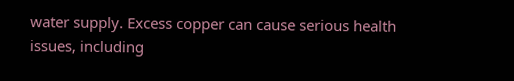water supply. Excess copper can cause serious health issues, including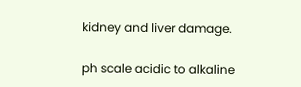kidney and liver damage.

ph scale acidic to alkaline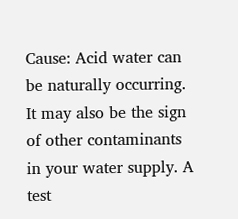Cause: Acid water can be naturally occurring. It may also be the sign of other contaminants in your water supply. A test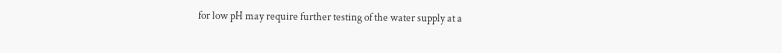for low pH may require further testing of the water supply at a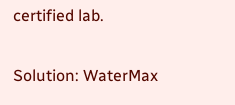certified lab.

Solution: WaterMax